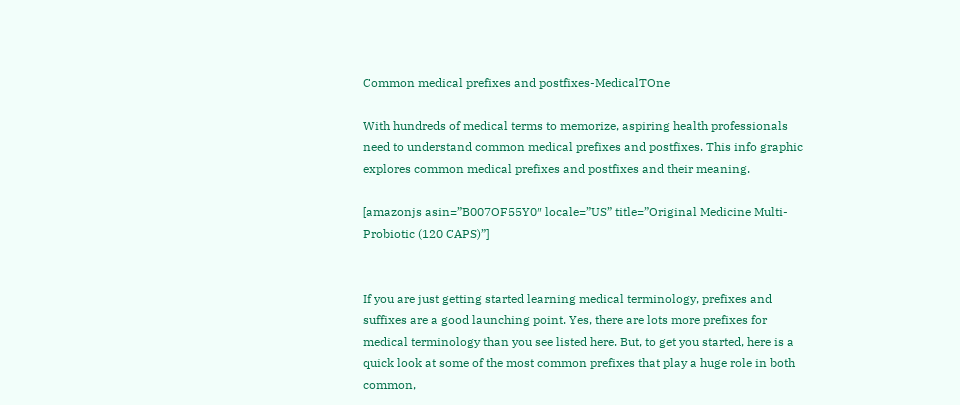Common medical prefixes and postfixes-MedicalTOne

With hundreds of medical terms to memorize, aspiring health professionals need to understand common medical prefixes and postfixes. This info graphic explores common medical prefixes and postfixes and their meaning.

[amazonjs asin=”B007OF55Y0″ locale=”US” title=”Original Medicine Multi-Probiotic (120 CAPS)”]


If you are just getting started learning medical terminology, prefixes and suffixes are a good launching point. Yes, there are lots more prefixes for medical terminology than you see listed here. But, to get you started, here is a quick look at some of the most common prefixes that play a huge role in both common,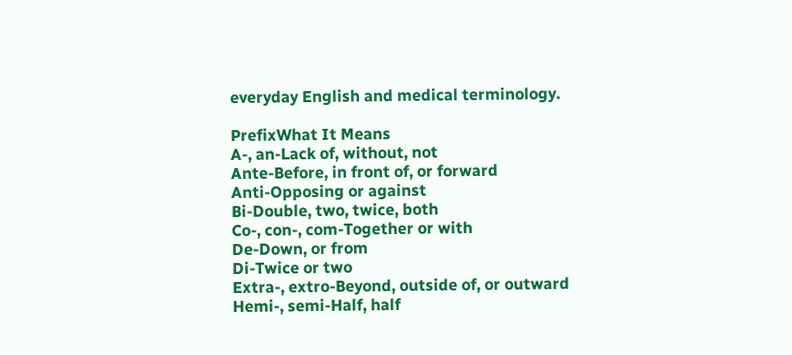everyday English and medical terminology.

PrefixWhat It Means
A-, an-Lack of, without, not
Ante-Before, in front of, or forward
Anti-Opposing or against
Bi-Double, two, twice, both
Co-, con-, com-Together or with
De-Down, or from
Di-Twice or two
Extra-, extro-Beyond, outside of, or outward
Hemi-, semi-Half, half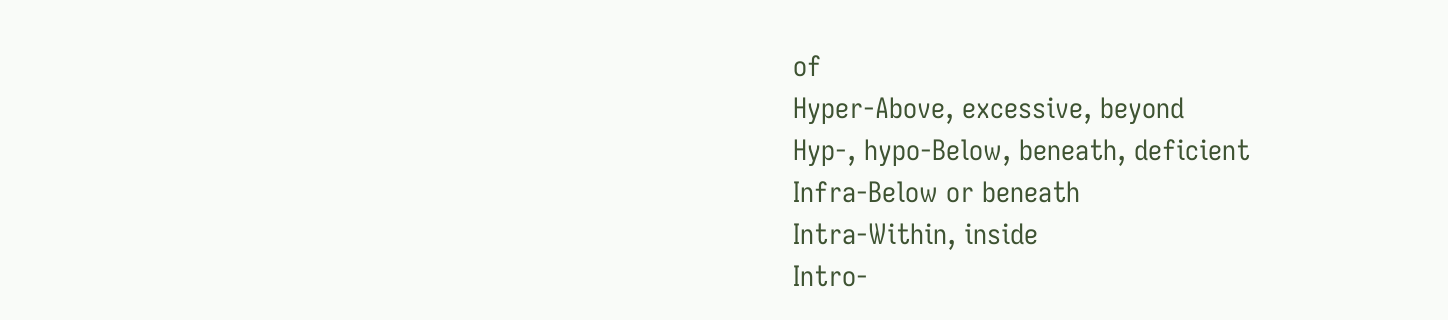of
Hyper-Above, excessive, beyond
Hyp-, hypo-Below, beneath, deficient
Infra-Below or beneath
Intra-Within, inside
Intro-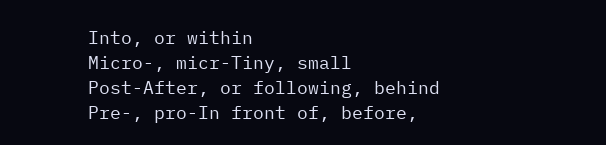Into, or within
Micro-, micr-Tiny, small
Post-After, or following, behind
Pre-, pro-In front of, before,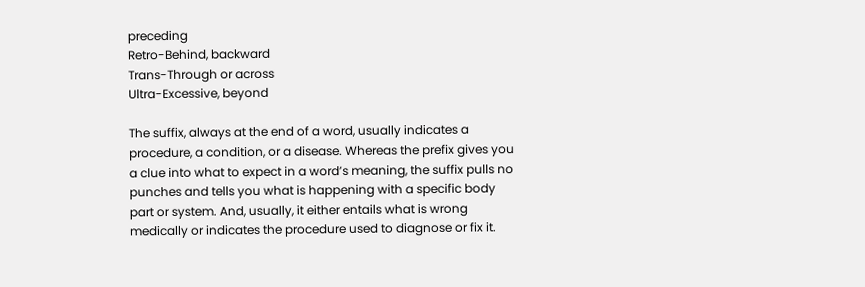preceding
Retro-Behind, backward
Trans-Through or across
Ultra-Excessive, beyond

The suffix, always at the end of a word, usually indicates a procedure, a condition, or a disease. Whereas the prefix gives you a clue into what to expect in a word’s meaning, the suffix pulls no punches and tells you what is happening with a specific body part or system. And, usually, it either entails what is wrong medically or indicates the procedure used to diagnose or fix it.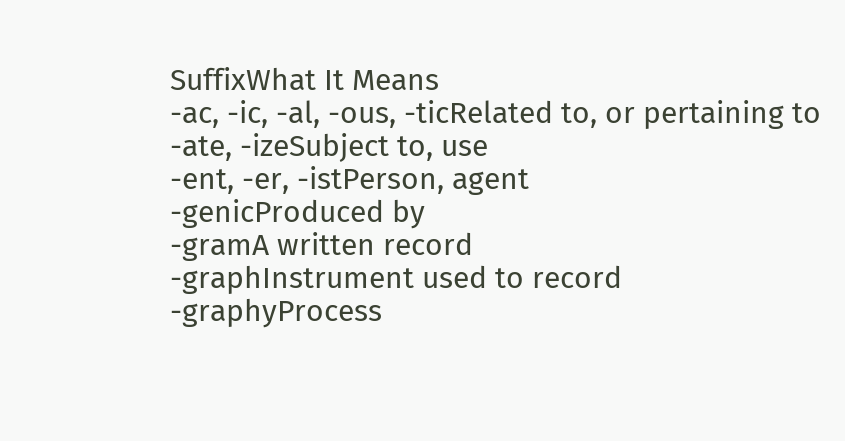SuffixWhat It Means
-ac, -ic, -al, -ous, -ticRelated to, or pertaining to
-ate, -izeSubject to, use
-ent, -er, -istPerson, agent
-genicProduced by
-gramA written record
-graphInstrument used to record
-graphyProcess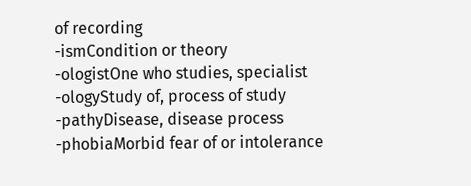of recording
-ismCondition or theory
-ologistOne who studies, specialist
-ologyStudy of, process of study
-pathyDisease, disease process
-phobiaMorbid fear of or intolerance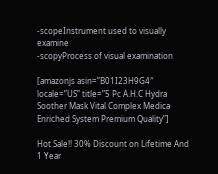-scopeInstrument used to visually examine
-scopyProcess of visual examination

[amazonjs asin=”B01I23H9G4″ locale=”US” title=”5 Pc A.H.C Hydra Soother Mask Vital Complex Medica Enriched System Premium Quality”]

Hot Sale!! 30% Discount on Lifetime And 1 Year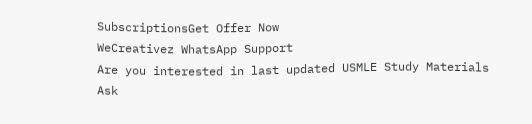SubscriptionsGet Offer Now
WeCreativez WhatsApp Support
Are you interested in last updated USMLE Study Materials
Ask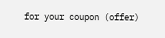for your coupon (offer)